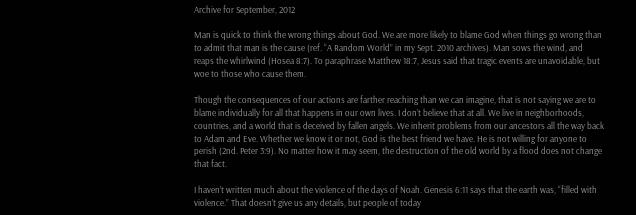Archive for September, 2012

Man is quick to think the wrong things about God. We are more likely to blame God when things go wrong than to admit that man is the cause (ref. “A Random World” in my Sept. 2010 archives). Man sows the wind, and reaps the whirlwind (Hosea 8:7). To paraphrase Matthew 18:7, Jesus said that tragic events are unavoidable, but woe to those who cause them.

Though the consequences of our actions are farther reaching than we can imagine, that is not saying we are to blame individually for all that happens in our own lives. I don’t believe that at all. We live in neighborhoods, countries, and a world that is deceived by fallen angels. We inherit problems from our ancestors all the way back to Adam and Eve. Whether we know it or not, God is the best friend we have. He is not willing for anyone to perish (2nd. Peter 3:9). No matter how it may seem, the destruction of the old world by a flood does not change that fact.

I haven’t written much about the violence of the days of Noah. Genesis 6:11 says that the earth was, “filled with violence.” That doesn’t give us any details, but people of today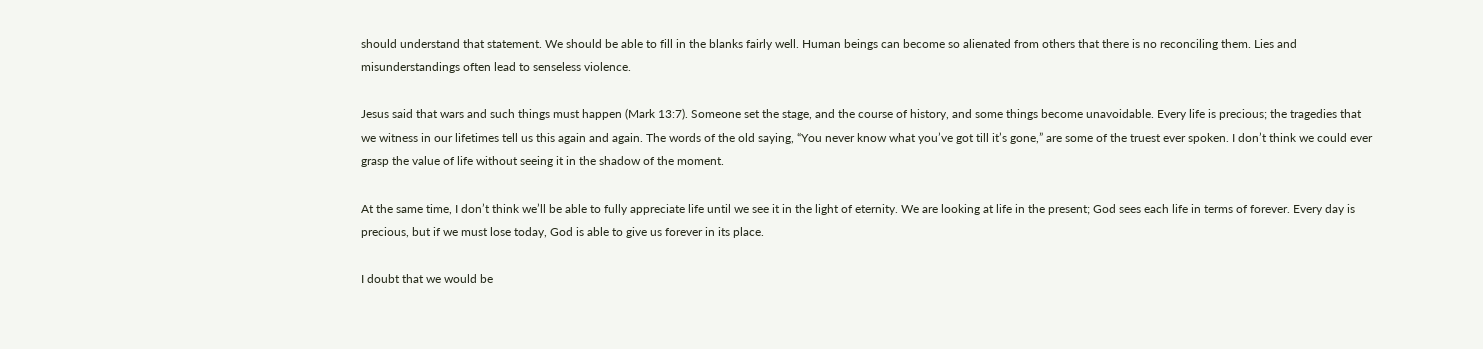should understand that statement. We should be able to fill in the blanks fairly well. Human beings can become so alienated from others that there is no reconciling them. Lies and misunderstandings often lead to senseless violence.

Jesus said that wars and such things must happen (Mark 13:7). Someone set the stage, and the course of history, and some things become unavoidable. Every life is precious; the tragedies that we witness in our lifetimes tell us this again and again. The words of the old saying, “You never know what you’ve got till it’s gone,” are some of the truest ever spoken. I don’t think we could ever grasp the value of life without seeing it in the shadow of the moment.

At the same time, I don’t think we’ll be able to fully appreciate life until we see it in the light of eternity. We are looking at life in the present; God sees each life in terms of forever. Every day is precious, but if we must lose today, God is able to give us forever in its place.

I doubt that we would be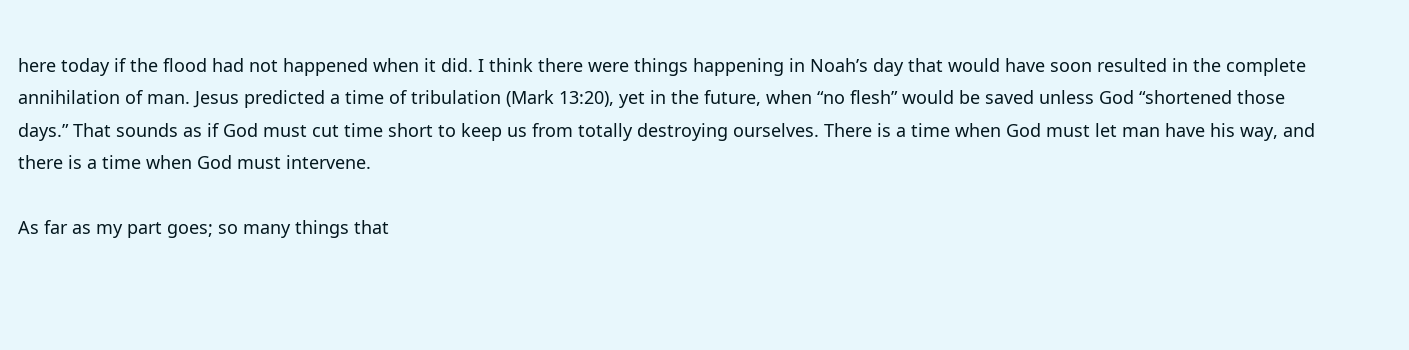here today if the flood had not happened when it did. I think there were things happening in Noah’s day that would have soon resulted in the complete annihilation of man. Jesus predicted a time of tribulation (Mark 13:20), yet in the future, when “no flesh” would be saved unless God “shortened those days.” That sounds as if God must cut time short to keep us from totally destroying ourselves. There is a time when God must let man have his way, and there is a time when God must intervene.

As far as my part goes; so many things that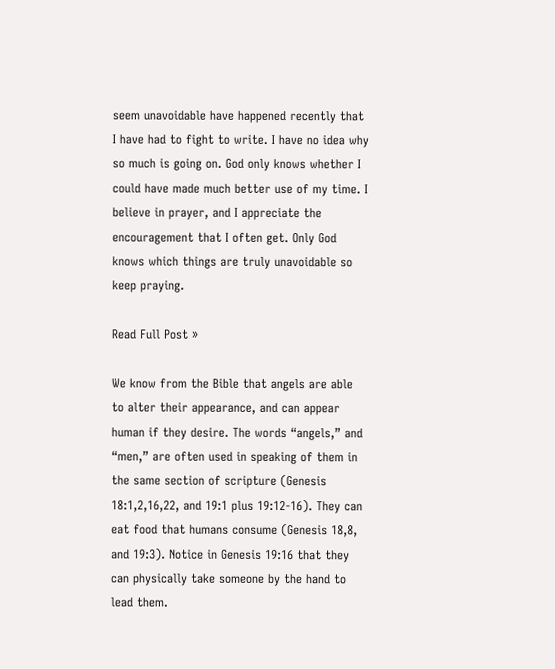seem unavoidable have happened recently that I have had to fight to write. I have no idea why so much is going on. God only knows whether I could have made much better use of my time. I believe in prayer, and I appreciate the encouragement that I often get. Only God knows which things are truly unavoidable so keep praying.

Read Full Post »

We know from the Bible that angels are able to alter their appearance, and can appear human if they desire. The words “angels,” and “men,” are often used in speaking of them in the same section of scripture (Genesis 18:1,2,16,22, and 19:1 plus 19:12-16). They can eat food that humans consume (Genesis 18,8, and 19:3). Notice in Genesis 19:16 that they can physically take someone by the hand to lead them.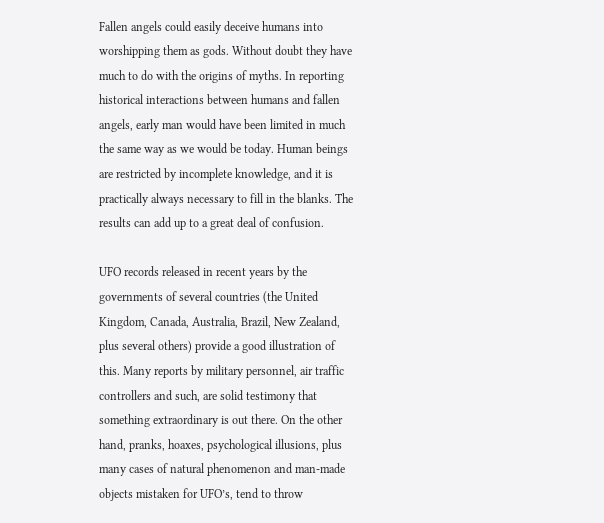Fallen angels could easily deceive humans into worshipping them as gods. Without doubt they have much to do with the origins of myths. In reporting historical interactions between humans and fallen angels, early man would have been limited in much the same way as we would be today. Human beings are restricted by incomplete knowledge, and it is practically always necessary to fill in the blanks. The results can add up to a great deal of confusion.

UFO records released in recent years by the governments of several countries (the United Kingdom, Canada, Australia, Brazil, New Zealand, plus several others) provide a good illustration of this. Many reports by military personnel, air traffic controllers and such, are solid testimony that something extraordinary is out there. On the other hand, pranks, hoaxes, psychological illusions, plus many cases of natural phenomenon and man-made objects mistaken for UFO’s, tend to throw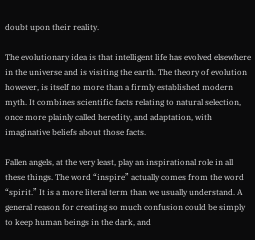doubt upon their reality.

The evolutionary idea is that intelligent life has evolved elsewhere in the universe and is visiting the earth. The theory of evolution however, is itself no more than a firmly established modern myth. It combines scientific facts relating to natural selection, once more plainly called heredity, and adaptation, with imaginative beliefs about those facts.

Fallen angels, at the very least, play an inspirational role in all these things. The word “inspire” actually comes from the word “spirit.” It is a more literal term than we usually understand. A general reason for creating so much confusion could be simply to keep human beings in the dark, and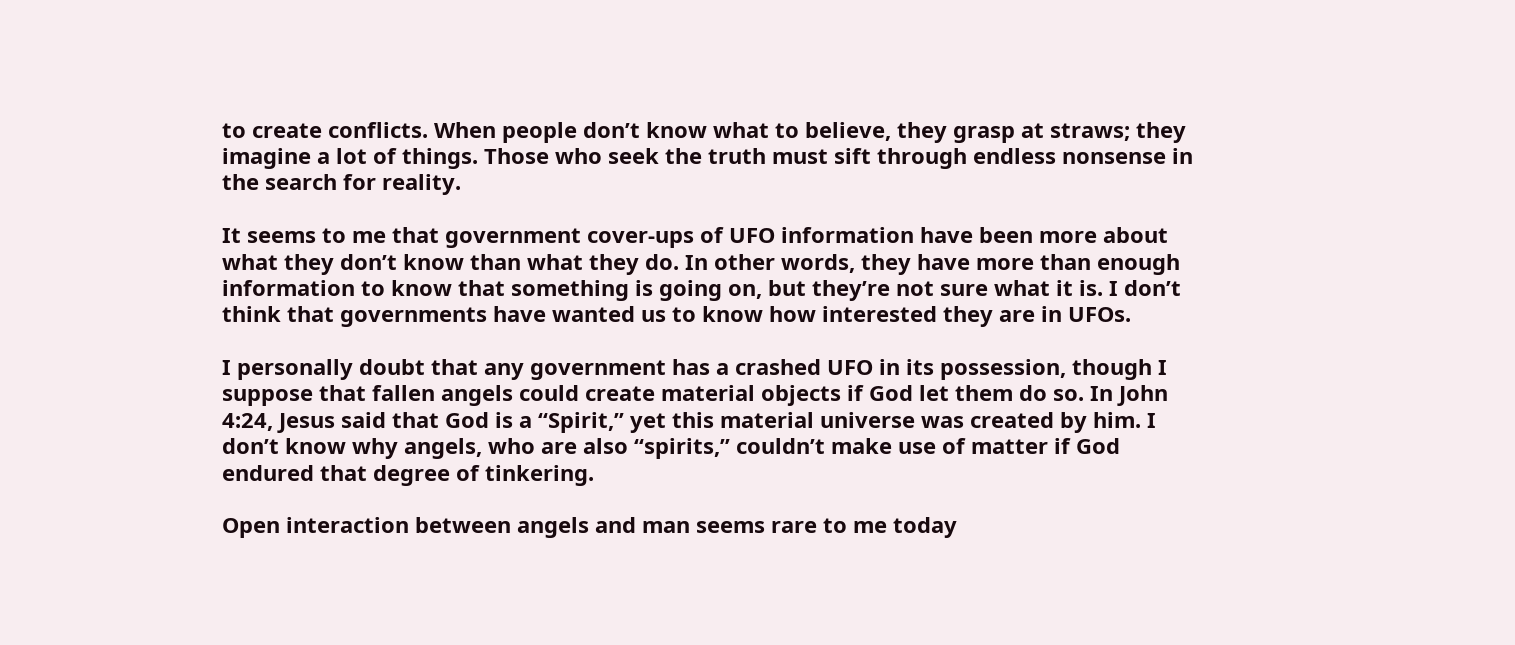to create conflicts. When people don’t know what to believe, they grasp at straws; they imagine a lot of things. Those who seek the truth must sift through endless nonsense in the search for reality.

It seems to me that government cover-ups of UFO information have been more about what they don’t know than what they do. In other words, they have more than enough information to know that something is going on, but they’re not sure what it is. I don’t think that governments have wanted us to know how interested they are in UFOs.

I personally doubt that any government has a crashed UFO in its possession, though I suppose that fallen angels could create material objects if God let them do so. In John 4:24, Jesus said that God is a “Spirit,” yet this material universe was created by him. I don’t know why angels, who are also “spirits,” couldn’t make use of matter if God endured that degree of tinkering.

Open interaction between angels and man seems rare to me today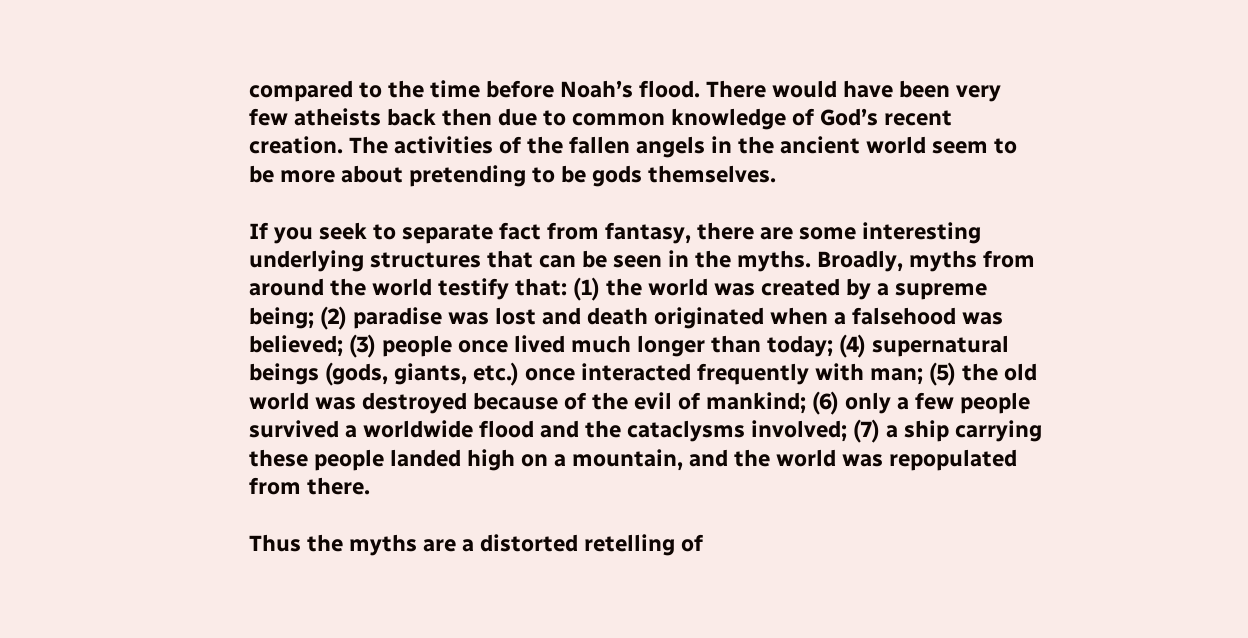compared to the time before Noah’s flood. There would have been very few atheists back then due to common knowledge of God’s recent creation. The activities of the fallen angels in the ancient world seem to be more about pretending to be gods themselves.

If you seek to separate fact from fantasy, there are some interesting underlying structures that can be seen in the myths. Broadly, myths from around the world testify that: (1) the world was created by a supreme being; (2) paradise was lost and death originated when a falsehood was believed; (3) people once lived much longer than today; (4) supernatural beings (gods, giants, etc.) once interacted frequently with man; (5) the old world was destroyed because of the evil of mankind; (6) only a few people survived a worldwide flood and the cataclysms involved; (7) a ship carrying these people landed high on a mountain, and the world was repopulated from there.

Thus the myths are a distorted retelling of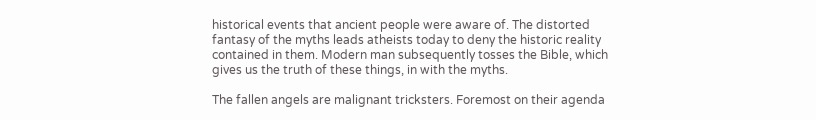historical events that ancient people were aware of. The distorted fantasy of the myths leads atheists today to deny the historic reality contained in them. Modern man subsequently tosses the Bible, which gives us the truth of these things, in with the myths.

The fallen angels are malignant tricksters. Foremost on their agenda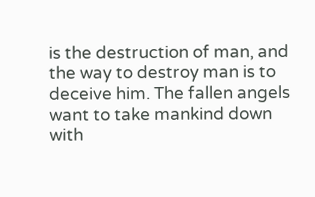is the destruction of man, and the way to destroy man is to deceive him. The fallen angels want to take mankind down with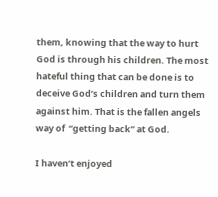them, knowing that the way to hurt God is through his children. The most hateful thing that can be done is to deceive God’s children and turn them against him. That is the fallen angels way of  “getting back” at God.

I haven’t enjoyed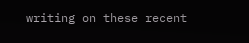writing on these recent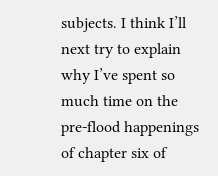subjects. I think I’ll next try to explain why I’ve spent so much time on the pre-flood happenings of chapter six of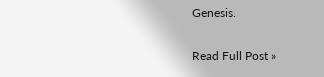Genesis.

Read Full Post »